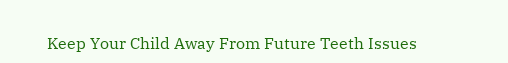Keep Your Child Away From Future Teeth Issues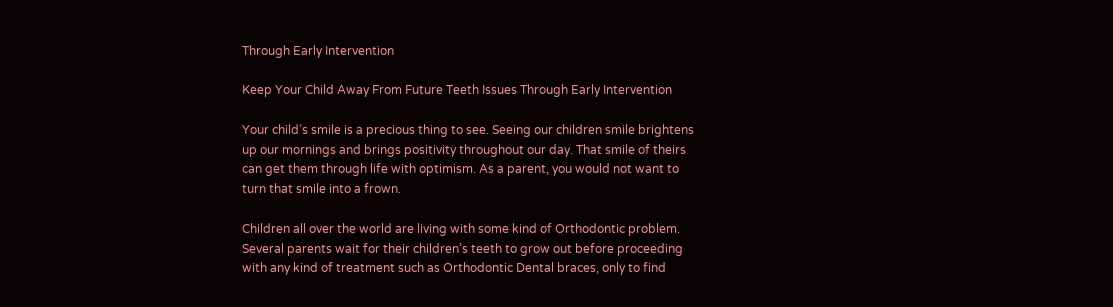Through Early Intervention

Keep Your Child Away From Future Teeth Issues Through Early Intervention

Your child’s smile is a precious thing to see. Seeing our children smile brightens up our mornings and brings positivity throughout our day. That smile of theirs can get them through life with optimism. As a parent, you would not want to turn that smile into a frown.

Children all over the world are living with some kind of Orthodontic problem. Several parents wait for their children’s teeth to grow out before proceeding with any kind of treatment such as Orthodontic Dental braces, only to find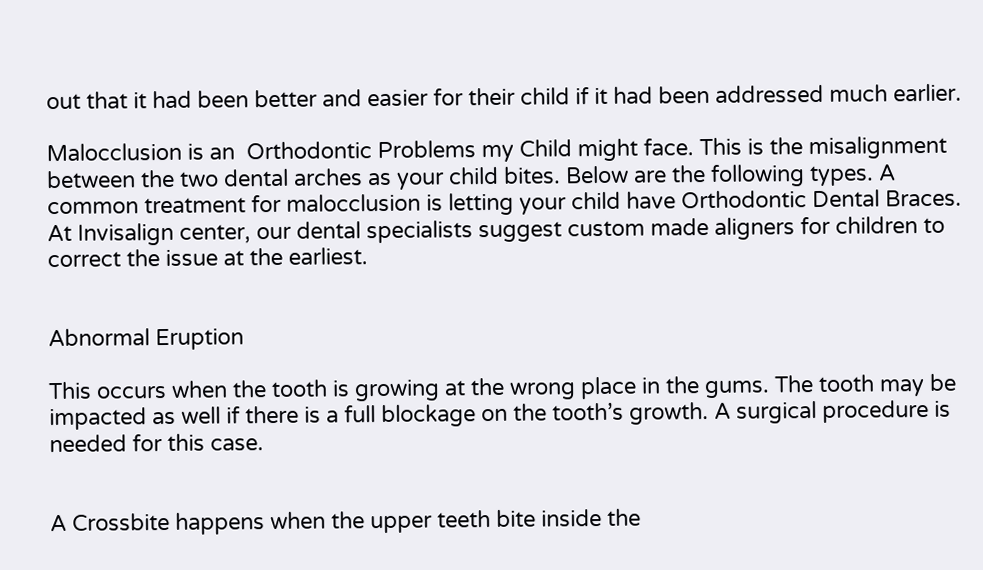out that it had been better and easier for their child if it had been addressed much earlier.

Malocclusion is an  Orthodontic Problems my Child might face. This is the misalignment between the two dental arches as your child bites. Below are the following types. A common treatment for malocclusion is letting your child have Orthodontic Dental Braces. At Invisalign center, our dental specialists suggest custom made aligners for children to correct the issue at the earliest.


Abnormal Eruption

This occurs when the tooth is growing at the wrong place in the gums. The tooth may be impacted as well if there is a full blockage on the tooth’s growth. A surgical procedure is needed for this case.


A Crossbite happens when the upper teeth bite inside the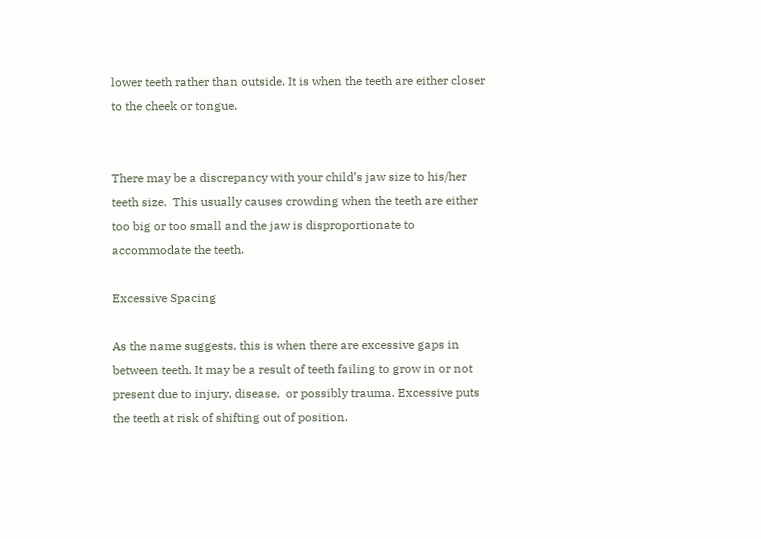lower teeth rather than outside. It is when the teeth are either closer to the cheek or tongue.


There may be a discrepancy with your child’s jaw size to his/her teeth size.  This usually causes crowding when the teeth are either too big or too small and the jaw is disproportionate to accommodate the teeth.

Excessive Spacing

As the name suggests, this is when there are excessive gaps in between teeth. It may be a result of teeth failing to grow in or not present due to injury, disease,  or possibly trauma. Excessive puts the teeth at risk of shifting out of position.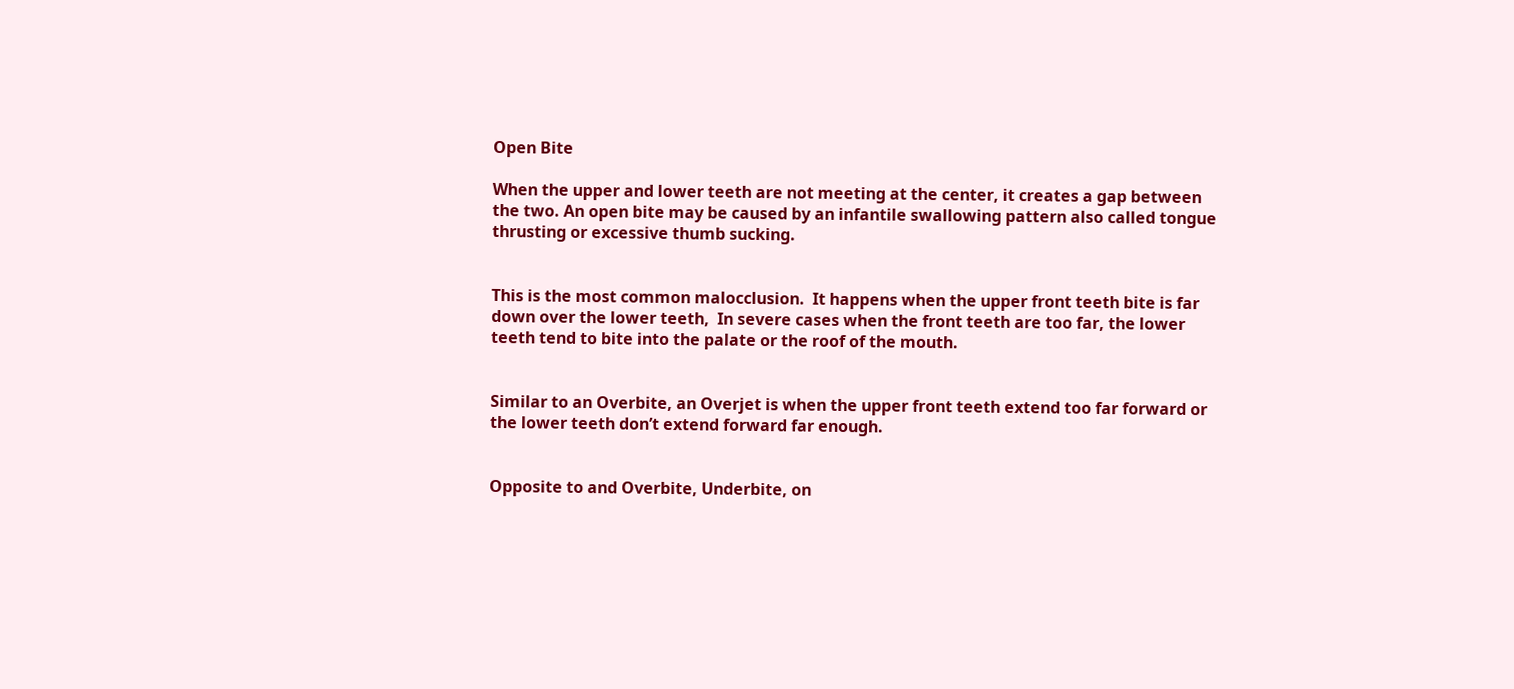Open Bite

When the upper and lower teeth are not meeting at the center, it creates a gap between the two. An open bite may be caused by an infantile swallowing pattern also called tongue thrusting or excessive thumb sucking.


This is the most common malocclusion.  It happens when the upper front teeth bite is far down over the lower teeth,  In severe cases when the front teeth are too far, the lower teeth tend to bite into the palate or the roof of the mouth.


Similar to an Overbite, an Overjet is when the upper front teeth extend too far forward or the lower teeth don’t extend forward far enough.


Opposite to and Overbite, Underbite, on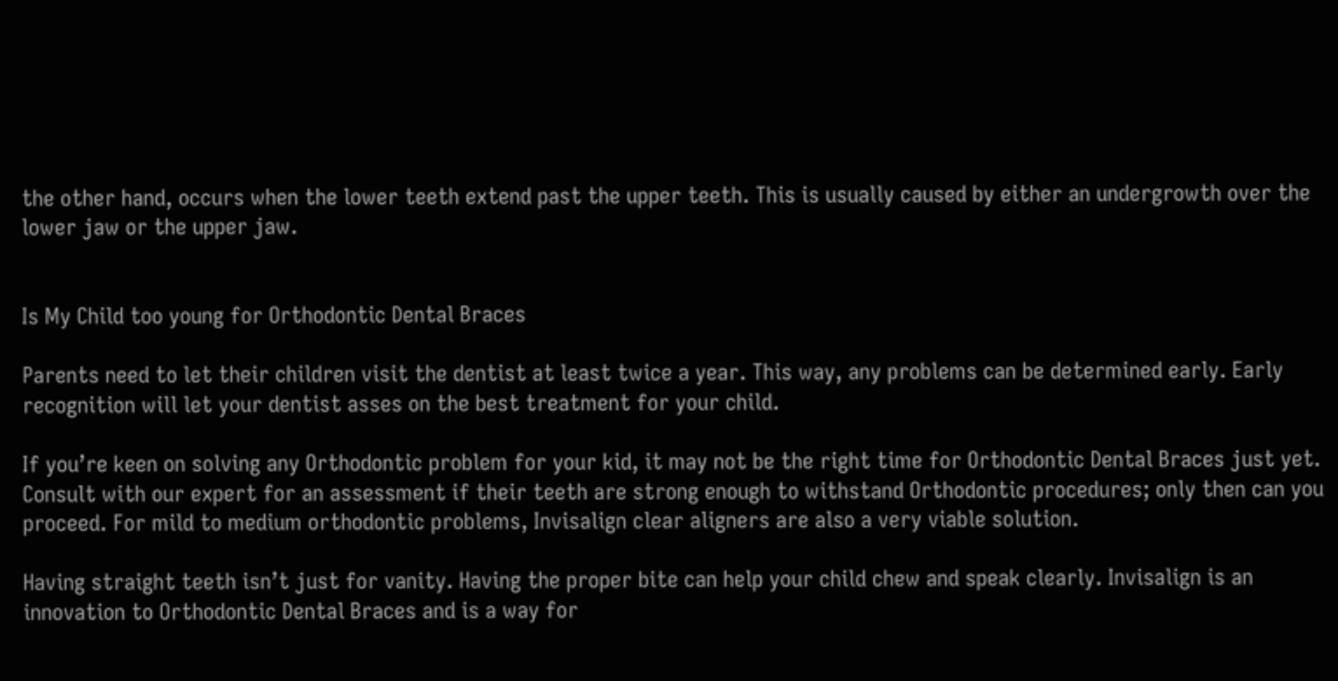the other hand, occurs when the lower teeth extend past the upper teeth. This is usually caused by either an undergrowth over the lower jaw or the upper jaw.


Is My Child too young for Orthodontic Dental Braces

Parents need to let their children visit the dentist at least twice a year. This way, any problems can be determined early. Early recognition will let your dentist asses on the best treatment for your child.

If you’re keen on solving any Orthodontic problem for your kid, it may not be the right time for Orthodontic Dental Braces just yet. Consult with our expert for an assessment if their teeth are strong enough to withstand Orthodontic procedures; only then can you proceed. For mild to medium orthodontic problems, Invisalign clear aligners are also a very viable solution.

Having straight teeth isn’t just for vanity. Having the proper bite can help your child chew and speak clearly. Invisalign is an innovation to Orthodontic Dental Braces and is a way for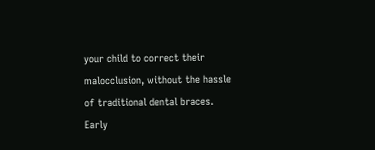your child to correct their malocclusion, without the hassle of traditional dental braces. Early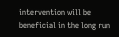intervention will be beneficial in the long run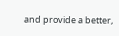and provide a better,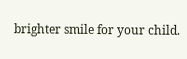brighter smile for your child.